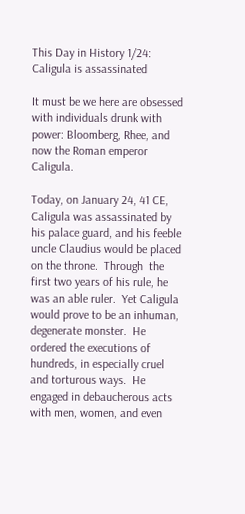This Day in History 1/24: Caligula is assassinated

It must be we here are obsessed with individuals drunk with power: Bloomberg, Rhee, and now the Roman emperor Caligula.

Today, on January 24, 41 CE,  Caligula was assassinated by his palace guard, and his feeble uncle Claudius would be placed on the throne.  Through  the first two years of his rule, he was an able ruler.  Yet Caligula would prove to be an inhuman, degenerate monster.  He ordered the executions of hundreds, in especially cruel and torturous ways.  He engaged in debaucherous acts with men, women, and even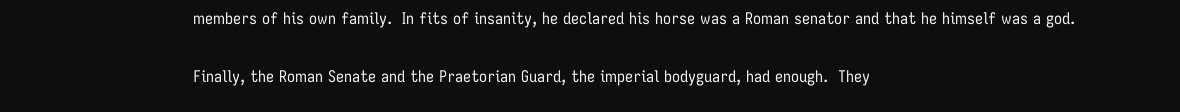members of his own family.  In fits of insanity, he declared his horse was a Roman senator and that he himself was a god.

Finally, the Roman Senate and the Praetorian Guard, the imperial bodyguard, had enough.  They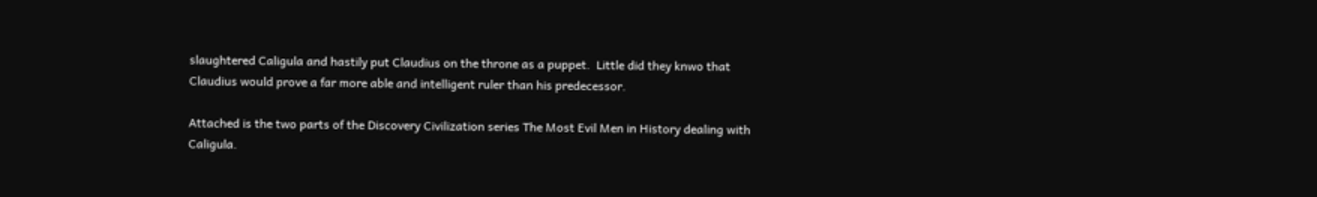slaughtered Caligula and hastily put Claudius on the throne as a puppet.  Little did they knwo that Claudius would prove a far more able and intelligent ruler than his predecessor.

Attached is the two parts of the Discovery Civilization series The Most Evil Men in History dealing with Caligula.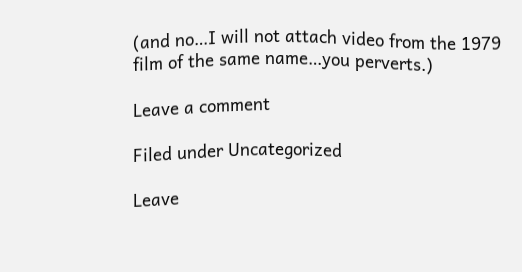(and no…I will not attach video from the 1979 film of the same name…you perverts.)

Leave a comment

Filed under Uncategorized

Leave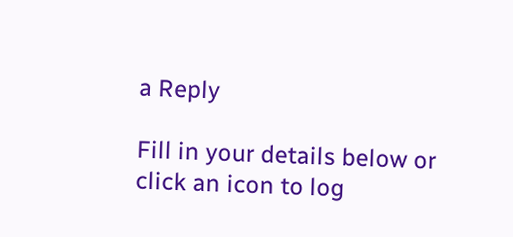a Reply

Fill in your details below or click an icon to log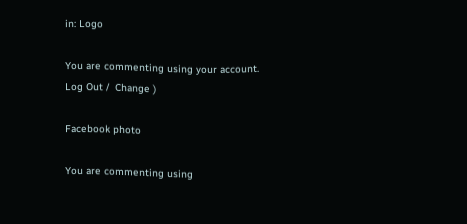in: Logo

You are commenting using your account. Log Out /  Change )

Facebook photo

You are commenting using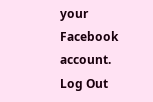your Facebook account. Log Out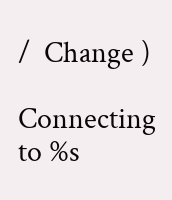/  Change )

Connecting to %s